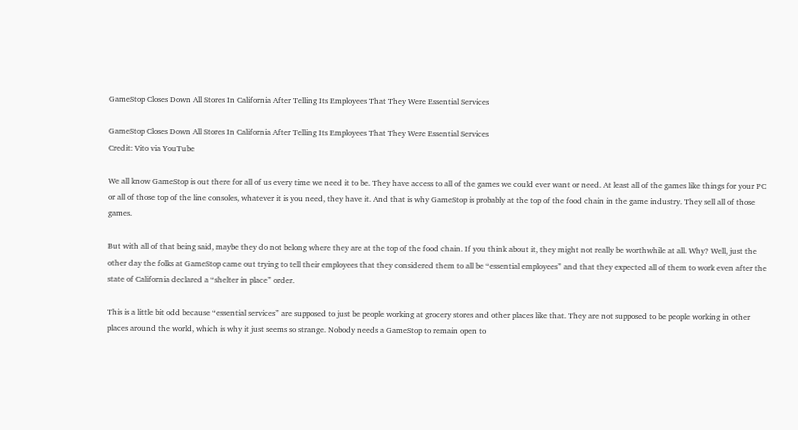GameStop Closes Down All Stores In California After Telling Its Employees That They Were Essential Services

GameStop Closes Down All Stores In California After Telling Its Employees That They Were Essential Services
Credit: Vito via YouTube

We all know GameStop is out there for all of us every time we need it to be. They have access to all of the games we could ever want or need. At least all of the games like things for your PC or all of those top of the line consoles, whatever it is you need, they have it. And that is why GameStop is probably at the top of the food chain in the game industry. They sell all of those games.

But with all of that being said, maybe they do not belong where they are at the top of the food chain. If you think about it, they might not really be worthwhile at all. Why? Well, just the other day the folks at GameStop came out trying to tell their employees that they considered them to all be “essential employees” and that they expected all of them to work even after the state of California declared a “shelter in place” order.

This is a little bit odd because “essential services” are supposed to just be people working at grocery stores and other places like that. They are not supposed to be people working in other places around the world, which is why it just seems so strange. Nobody needs a GameStop to remain open to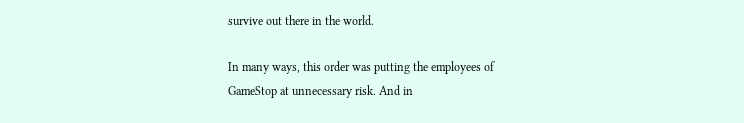survive out there in the world.

In many ways, this order was putting the employees of GameStop at unnecessary risk. And in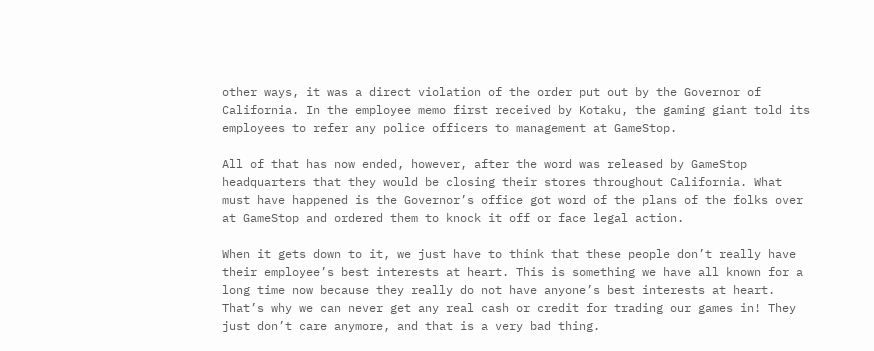other ways, it was a direct violation of the order put out by the Governor of California. In the employee memo first received by Kotaku, the gaming giant told its employees to refer any police officers to management at GameStop.

All of that has now ended, however, after the word was released by GameStop headquarters that they would be closing their stores throughout California. What must have happened is the Governor’s office got word of the plans of the folks over at GameStop and ordered them to knock it off or face legal action.

When it gets down to it, we just have to think that these people don’t really have their employee’s best interests at heart. This is something we have all known for a long time now because they really do not have anyone’s best interests at heart. That’s why we can never get any real cash or credit for trading our games in! They just don’t care anymore, and that is a very bad thing.